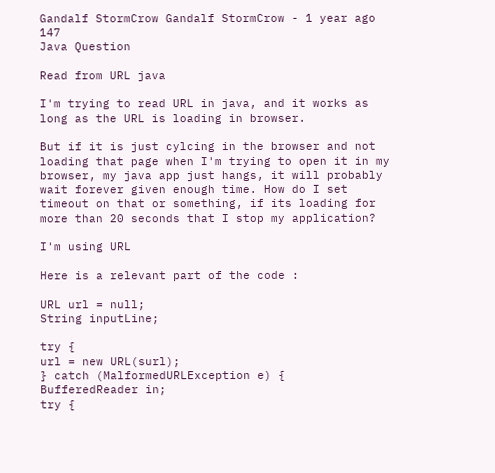Gandalf StormCrow Gandalf StormCrow - 1 year ago 147
Java Question

Read from URL java

I'm trying to read URL in java, and it works as long as the URL is loading in browser.

But if it is just cylcing in the browser and not loading that page when I'm trying to open it in my browser, my java app just hangs, it will probably wait forever given enough time. How do I set timeout on that or something, if its loading for more than 20 seconds that I stop my application?

I'm using URL

Here is a relevant part of the code :

URL url = null;
String inputLine;

try {
url = new URL(surl);
} catch (MalformedURLException e) {
BufferedReader in;
try {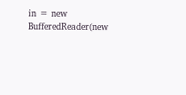in = new BufferedReader(new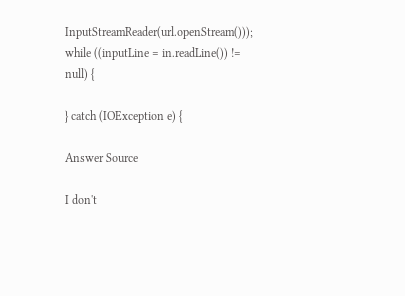InputStreamReader(url.openStream()));
while ((inputLine = in.readLine()) != null) {

} catch (IOException e) {

Answer Source

I don't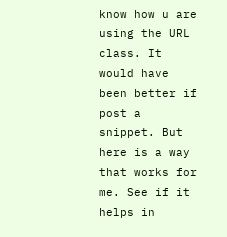know how u are using the URL class. It would have been better if post a snippet. But here is a way that works for me. See if it helps in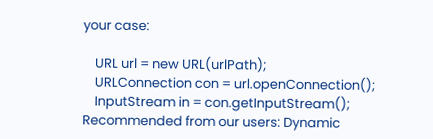your case:

    URL url = new URL(urlPath);
    URLConnection con = url.openConnection();
    InputStream in = con.getInputStream();
Recommended from our users: Dynamic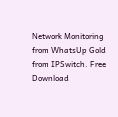Network Monitoring from WhatsUp Gold from IPSwitch. Free Download